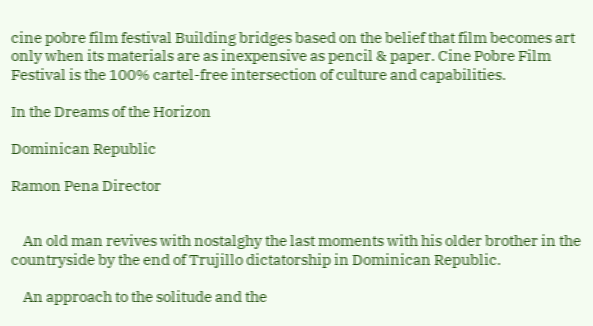cine pobre film festival Building bridges based on the belief that film becomes art only when its materials are as inexpensive as pencil & paper. Cine Pobre Film Festival is the 100% cartel-free intersection of culture and capabilities.

In the Dreams of the Horizon

Dominican Republic

Ramon Pena Director


    An old man revives with nostalghy the last moments with his older brother in the countryside by the end of Trujillo dictatorship in Dominican Republic.

    An approach to the solitude and the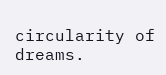circularity of dreams.